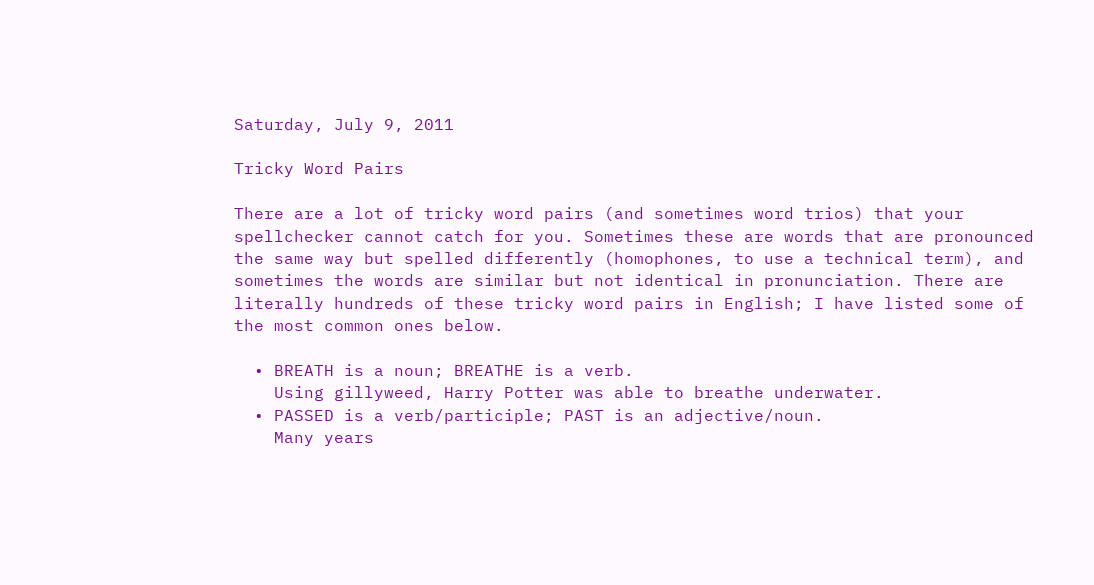Saturday, July 9, 2011

Tricky Word Pairs

There are a lot of tricky word pairs (and sometimes word trios) that your spellchecker cannot catch for you. Sometimes these are words that are pronounced the same way but spelled differently (homophones, to use a technical term), and sometimes the words are similar but not identical in pronunciation. There are literally hundreds of these tricky word pairs in English; I have listed some of the most common ones below.

  • BREATH is a noun; BREATHE is a verb.
    Using gillyweed, Harry Potter was able to breathe underwater.
  • PASSED is a verb/participle; PAST is an adjective/noun.
    Many years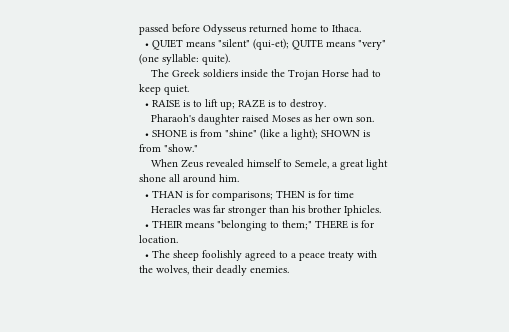passed before Odysseus returned home to Ithaca.
  • QUIET means "silent" (qui-et); QUITE means "very" (one syllable: quite).
    The Greek soldiers inside the Trojan Horse had to keep quiet.
  • RAISE is to lift up; RAZE is to destroy.
    Pharaoh's daughter raised Moses as her own son.
  • SHONE is from "shine" (like a light); SHOWN is from "show."
    When Zeus revealed himself to Semele, a great light shone all around him.
  • THAN is for comparisons; THEN is for time
    Heracles was far stronger than his brother Iphicles.
  • THEIR means "belonging to them;" THERE is for location.
  • The sheep foolishly agreed to a peace treaty with the wolves, their deadly enemies.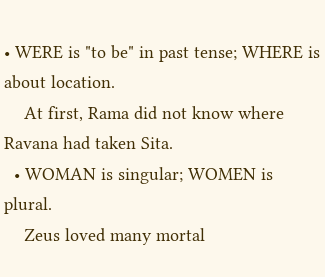• WERE is "to be" in past tense; WHERE is about location.
    At first, Rama did not know where Ravana had taken Sita.
  • WOMAN is singular; WOMEN is plural.
    Zeus loved many mortal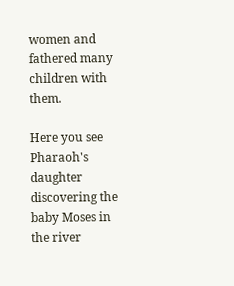women and fathered many children with them.

Here you see Pharaoh's daughter discovering the baby Moses in the river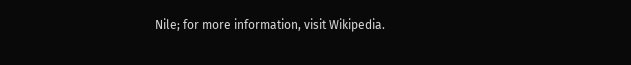Nile; for more information, visit Wikipedia.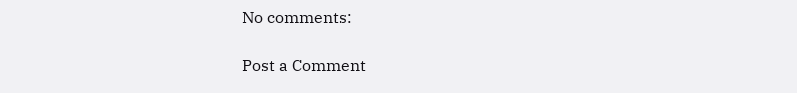No comments:

Post a Comment